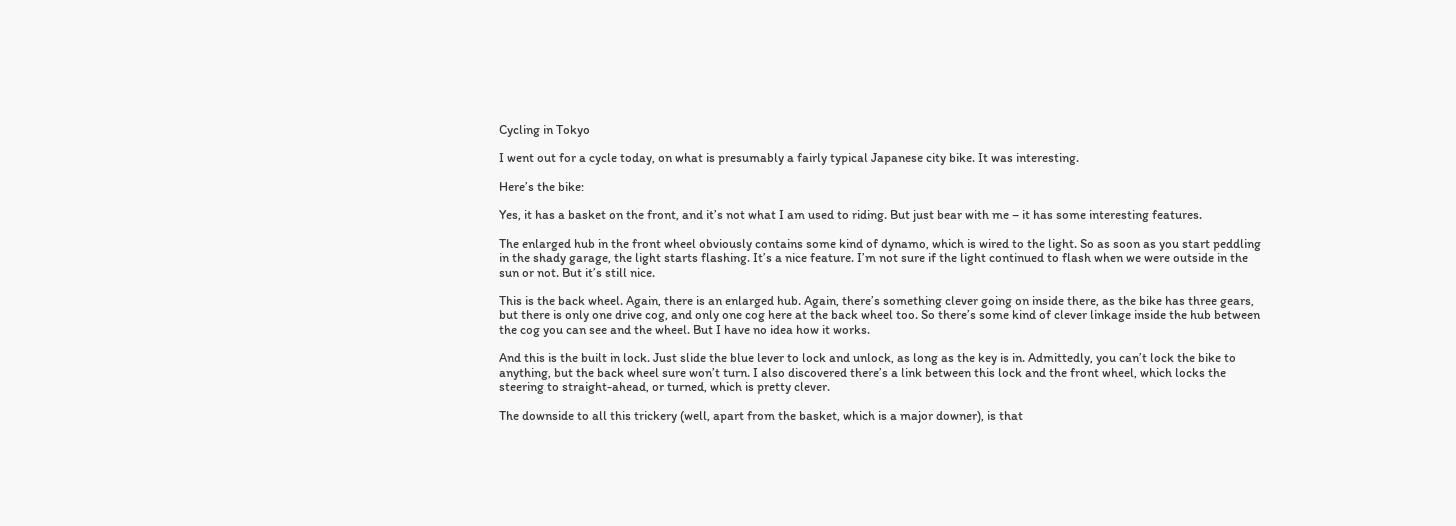Cycling in Tokyo

I went out for a cycle today, on what is presumably a fairly typical Japanese city bike. It was interesting.

Here’s the bike:

Yes, it has a basket on the front, and it’s not what I am used to riding. But just bear with me – it has some interesting features.

The enlarged hub in the front wheel obviously contains some kind of dynamo, which is wired to the light. So as soon as you start peddling in the shady garage, the light starts flashing. It’s a nice feature. I’m not sure if the light continued to flash when we were outside in the sun or not. But it’s still nice.

This is the back wheel. Again, there is an enlarged hub. Again, there’s something clever going on inside there, as the bike has three gears, but there is only one drive cog, and only one cog here at the back wheel too. So there’s some kind of clever linkage inside the hub between the cog you can see and the wheel. But I have no idea how it works.

And this is the built in lock. Just slide the blue lever to lock and unlock, as long as the key is in. Admittedly, you can’t lock the bike to anything, but the back wheel sure won’t turn. I also discovered there’s a link between this lock and the front wheel, which locks the steering to straight-ahead, or turned, which is pretty clever.

The downside to all this trickery (well, apart from the basket, which is a major downer), is that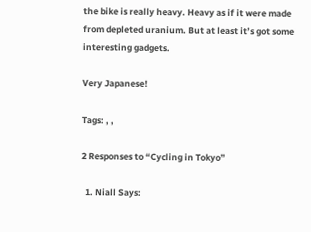the bike is really heavy. Heavy as if it were made from depleted uranium. But at least it’s got some interesting gadgets.

Very Japanese!

Tags: , ,

2 Responses to “Cycling in Tokyo”

  1. Niall Says: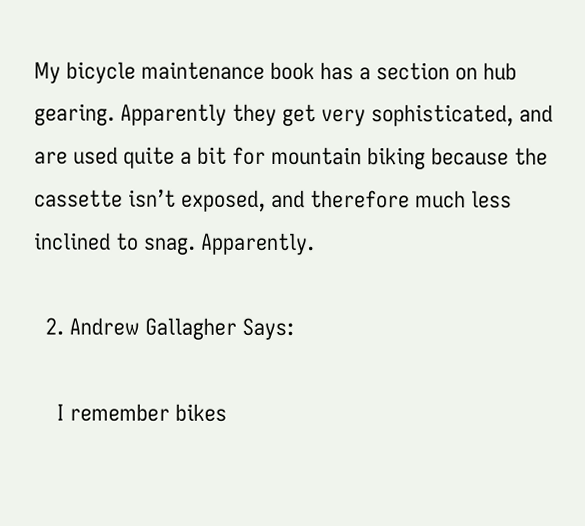My bicycle maintenance book has a section on hub gearing. Apparently they get very sophisticated, and are used quite a bit for mountain biking because the cassette isn’t exposed, and therefore much less inclined to snag. Apparently.

  2. Andrew Gallagher Says:

    I remember bikes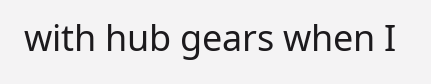with hub gears when I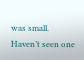was small. Haven’t seen one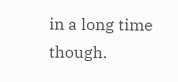in a long time though.